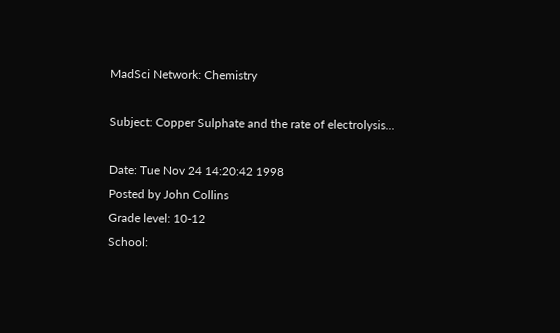MadSci Network: Chemistry

Subject: Copper Sulphate and the rate of electrolysis...

Date: Tue Nov 24 14:20:42 1998
Posted by John Collins
Grade level: 10-12
School: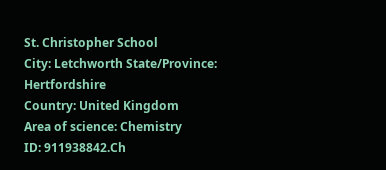St. Christopher School
City: Letchworth State/Province: Hertfordshire
Country: United Kingdom
Area of science: Chemistry
ID: 911938842.Ch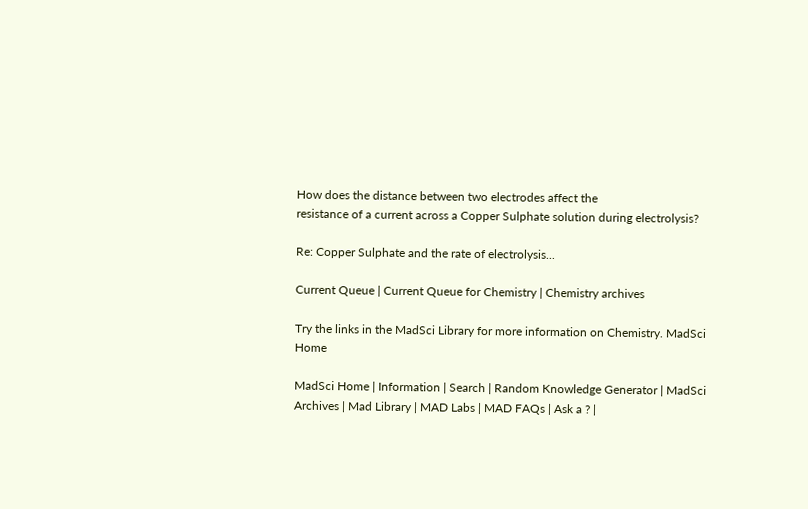How does the distance between two electrodes affect the
resistance of a current across a Copper Sulphate solution during electrolysis?

Re: Copper Sulphate and the rate of electrolysis...

Current Queue | Current Queue for Chemistry | Chemistry archives

Try the links in the MadSci Library for more information on Chemistry. MadSci Home

MadSci Home | Information | Search | Random Knowledge Generator | MadSci Archives | Mad Library | MAD Labs | MAD FAQs | Ask a ? |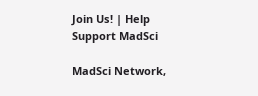Join Us! | Help Support MadSci

MadSci Network,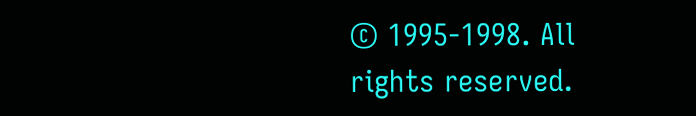© 1995-1998. All rights reserved.